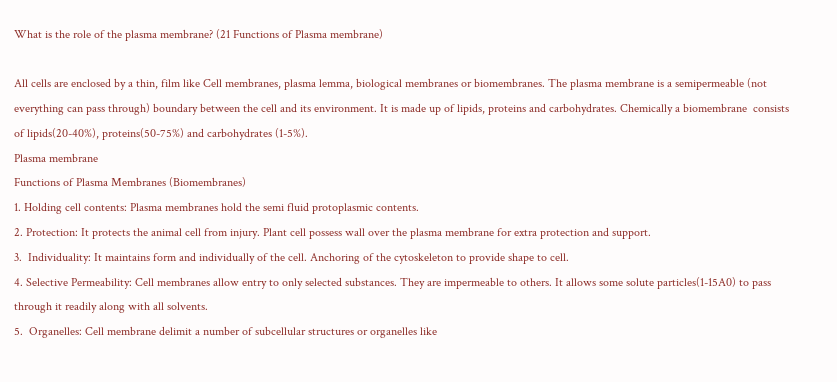What is the role of the plasma membrane? (21 Functions of Plasma membrane)

All cells are enclosed by a thin, film like Cell membranes, plasma lemma, biological membranes or biomembranes. The plasma membrane is a semipermeable (not everything can pass through) boundary between the cell and its environment. It is made up of lipids, proteins and carbohydrates. Chemically a biomembrane  consists of lipids(20-40%), proteins(50-75%) and carbohydrates (1-5%).
Plasma membrane
Functions of Plasma Membranes (Biomembranes)
1. Holding cell contents: Plasma membranes hold the semi fluid protoplasmic contents.
2. Protection: It protects the animal cell from injury. Plant cell possess wall over the plasma membrane for extra protection and support.
3.  Individuality: It maintains form and individually of the cell. Anchoring of the cytoskeleton to provide shape to cell.
4. Selective Permeability: Cell membranes allow entry to only selected substances. They are impermeable to others. It allows some solute particles(1-15A0) to pass through it readily along with all solvents.
5.  Organelles: Cell membrane delimit a number of subcellular structures or organelles like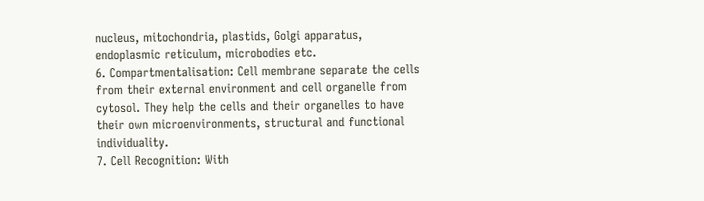nucleus, mitochondria, plastids, Golgi apparatus, endoplasmic reticulum, microbodies etc.
6. Compartmentalisation: Cell membrane separate the cells from their external environment and cell organelle from cytosol. They help the cells and their organelles to have their own microenvironments, structural and functional individuality.
7. Cell Recognition: With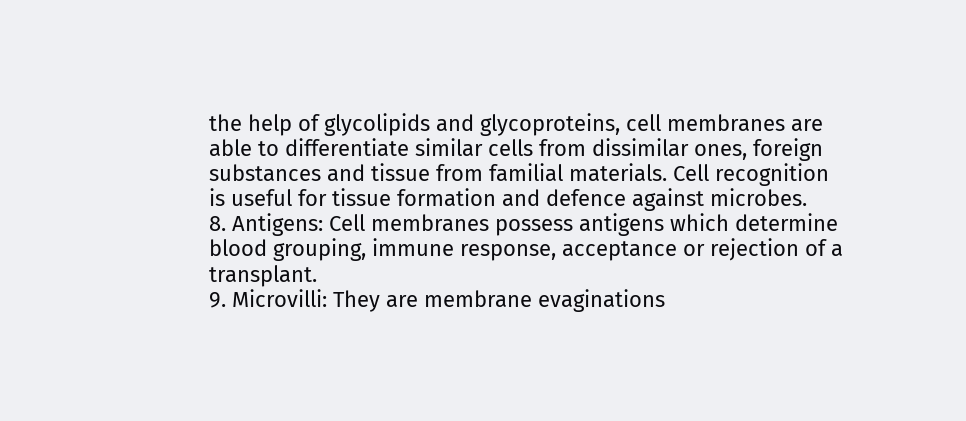the help of glycolipids and glycoproteins, cell membranes are able to differentiate similar cells from dissimilar ones, foreign substances and tissue from familial materials. Cell recognition is useful for tissue formation and defence against microbes.
8. Antigens: Cell membranes possess antigens which determine blood grouping, immune response, acceptance or rejection of a transplant.
9. Microvilli: They are membrane evaginations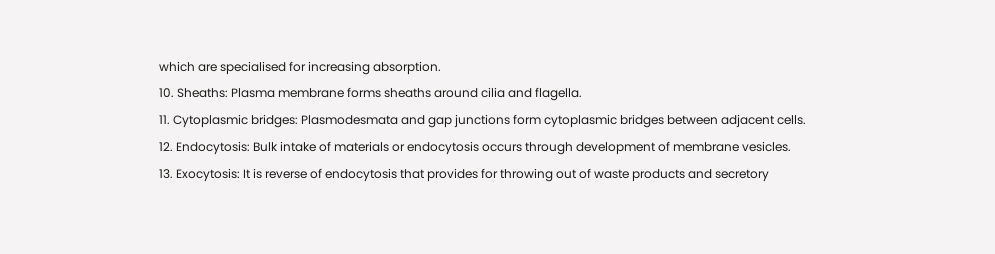which are specialised for increasing absorption.
10. Sheaths: Plasma membrane forms sheaths around cilia and flagella.
11. Cytoplasmic bridges: Plasmodesmata and gap junctions form cytoplasmic bridges between adjacent cells.
12. Endocytosis: Bulk intake of materials or endocytosis occurs through development of membrane vesicles.
13. Exocytosis: It is reverse of endocytosis that provides for throwing out of waste products and secretory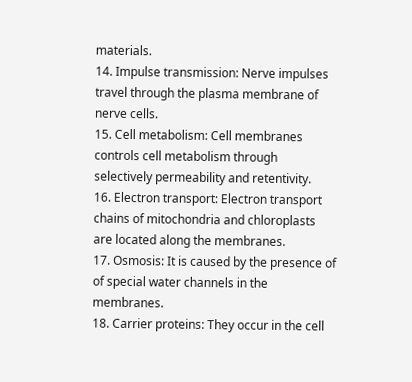materials.
14. Impulse transmission: Nerve impulses travel through the plasma membrane of nerve cells.
15. Cell metabolism: Cell membranes controls cell metabolism through selectively permeability and retentivity.
16. Electron transport: Electron transport chains of mitochondria and chloroplasts are located along the membranes.
17. Osmosis: It is caused by the presence of of special water channels in the membranes.
18. Carrier proteins: They occur in the cell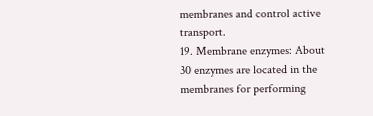membranes and control active transport.
19. Membrane enzymes: About 30 enzymes are located in the membranes for performing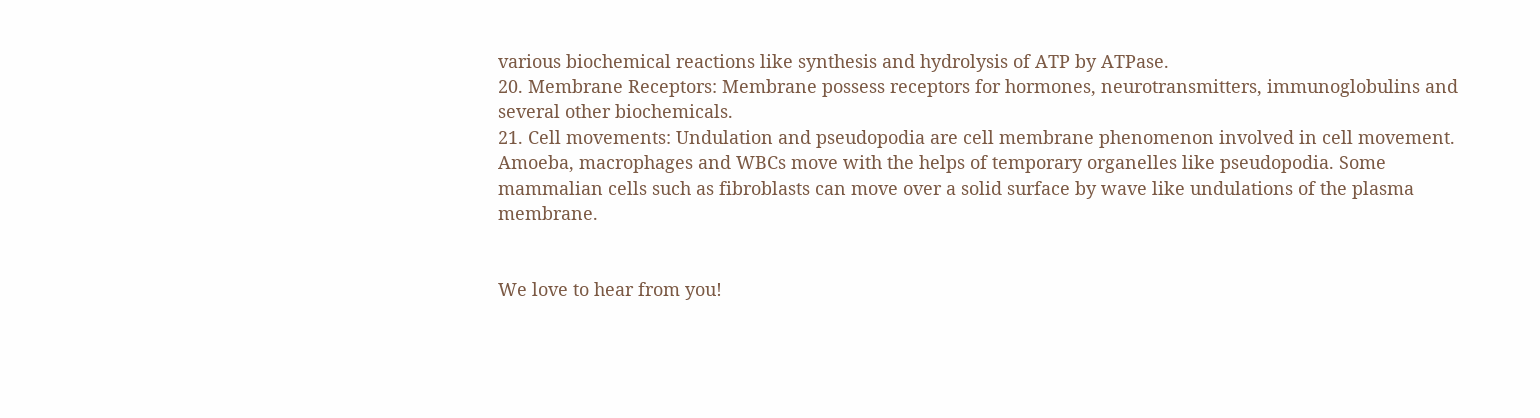various biochemical reactions like synthesis and hydrolysis of ATP by ATPase.
20. Membrane Receptors: Membrane possess receptors for hormones, neurotransmitters, immunoglobulins and several other biochemicals.
21. Cell movements: Undulation and pseudopodia are cell membrane phenomenon involved in cell movement. Amoeba, macrophages and WBCs move with the helps of temporary organelles like pseudopodia. Some mammalian cells such as fibroblasts can move over a solid surface by wave like undulations of the plasma membrane.


We love to hear from you!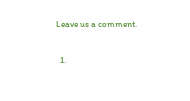Leave us a comment.

  1.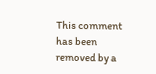This comment has been removed by a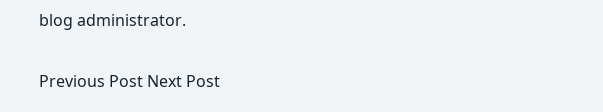blog administrator.

Previous Post Next Post